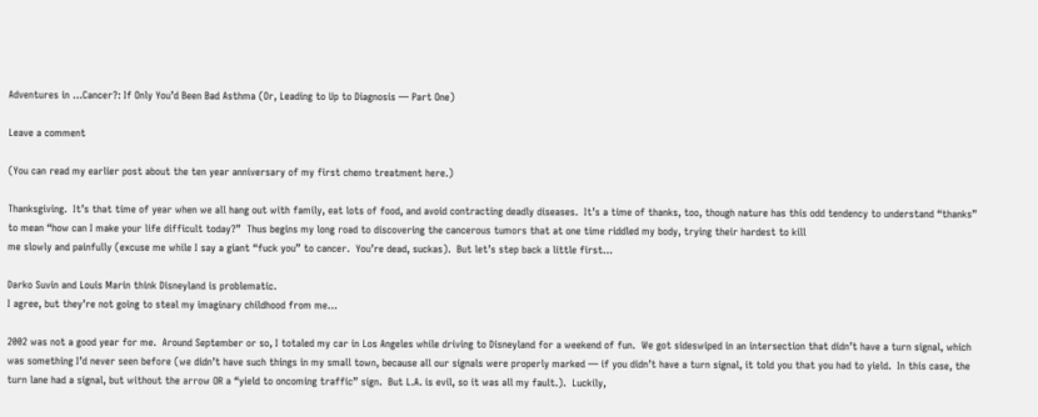Adventures in …Cancer?: If Only You’d Been Bad Asthma (Or, Leading to Up to Diagnosis — Part One)

Leave a comment

(You can read my earlier post about the ten year anniversary of my first chemo treatment here.)

Thanksgiving.  It’s that time of year when we all hang out with family, eat lots of food, and avoid contracting deadly diseases.  It’s a time of thanks, too, though nature has this odd tendency to understand “thanks” to mean “how can I make your life difficult today?”  Thus begins my long road to discovering the cancerous tumors that at one time riddled my body, trying their hardest to kill
me slowly and painfully (excuse me while I say a giant “fuck you” to cancer.  You’re dead, suckas).  But let’s step back a little first…

Darko Suvin and Louis Marin think Disneyland is problematic.
I agree, but they’re not going to steal my imaginary childhood from me…

2002 was not a good year for me.  Around September or so, I totaled my car in Los Angeles while driving to Disneyland for a weekend of fun.  We got sideswiped in an intersection that didn’t have a turn signal, which was something I’d never seen before (we didn’t have such things in my small town, because all our signals were properly marked — if you didn’t have a turn signal, it told you that you had to yield.  In this case, the turn lane had a signal, but without the arrow OR a “yield to oncoming traffic” sign.  But L.A. is evil, so it was all my fault.).  Luckily,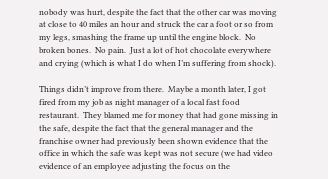nobody was hurt, despite the fact that the other car was moving at close to 40 miles an hour and struck the car a foot or so from my legs, smashing the frame up until the engine block.  No broken bones.  No pain.  Just a lot of hot chocolate everywhere and crying (which is what I do when I’m suffering from shock).

Things didn’t improve from there.  Maybe a month later, I got fired from my job as night manager of a local fast food restaurant.  They blamed me for money that had gone missing in the safe, despite the fact that the general manager and the franchise owner had previously been shown evidence that the office in which the safe was kept was not secure (we had video evidence of an employee adjusting the focus on the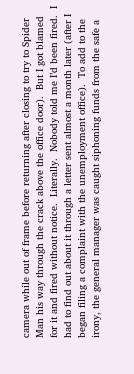camera while out of frame before returning after closing to try to Spider Man his way through the crack above the office door).  But I got blamed for it and fired without notice.  Literally.  Nobody told me I’d been fired.  I had to find out about it through a letter sent almost a month later (after I began filing a complaint with the unemployment office).  To add to the irony, the general manager was caught siphoning funds from the safe a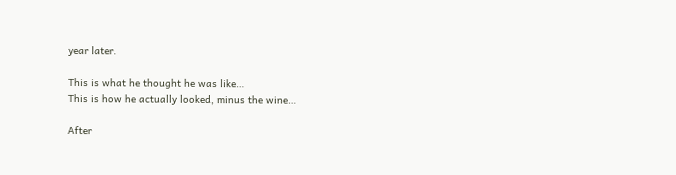year later.

This is what he thought he was like…
This is how he actually looked, minus the wine…

After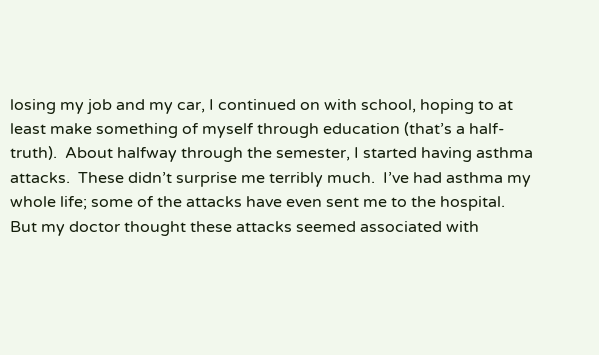losing my job and my car, I continued on with school, hoping to at least make something of myself through education (that’s a half-truth).  About halfway through the semester, I started having asthma attacks.  These didn’t surprise me terribly much.  I’ve had asthma my whole life; some of the attacks have even sent me to the hospital.  But my doctor thought these attacks seemed associated with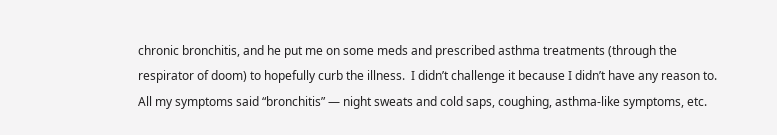chronic bronchitis, and he put me on some meds and prescribed asthma treatments (through the respirator of doom) to hopefully curb the illness.  I didn’t challenge it because I didn’t have any reason to.  All my symptoms said “bronchitis” — night sweats and cold saps, coughing, asthma-like symptoms, etc.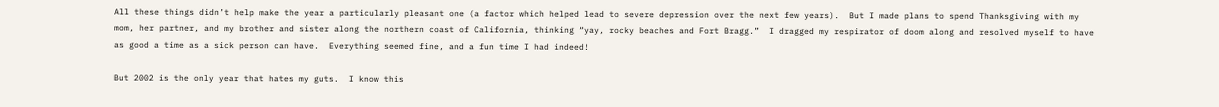All these things didn’t help make the year a particularly pleasant one (a factor which helped lead to severe depression over the next few years).  But I made plans to spend Thanksgiving with my mom, her partner, and my brother and sister along the northern coast of California, thinking “yay, rocky beaches and Fort Bragg.”  I dragged my respirator of doom along and resolved myself to have as good a time as a sick person can have.  Everything seemed fine, and a fun time I had indeed!

But 2002 is the only year that hates my guts.  I know this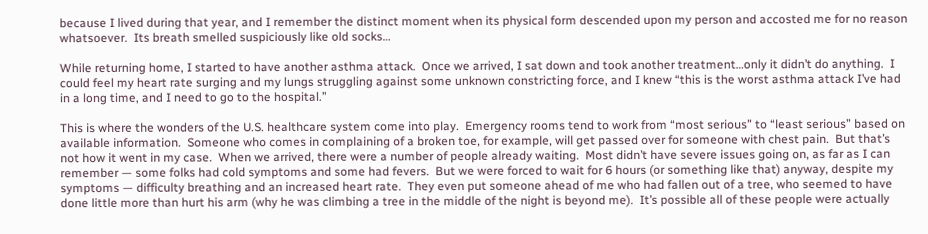because I lived during that year, and I remember the distinct moment when its physical form descended upon my person and accosted me for no reason whatsoever.  Its breath smelled suspiciously like old socks…

While returning home, I started to have another asthma attack.  Once we arrived, I sat down and took another treatment…only it didn’t do anything.  I could feel my heart rate surging and my lungs struggling against some unknown constricting force, and I knew “this is the worst asthma attack I’ve had in a long time, and I need to go to the hospital.”

This is where the wonders of the U.S. healthcare system come into play.  Emergency rooms tend to work from “most serious” to “least serious” based on available information.  Someone who comes in complaining of a broken toe, for example, will get passed over for someone with chest pain.  But that’s not how it went in my case.  When we arrived, there were a number of people already waiting.  Most didn’t have severe issues going on, as far as I can remember — some folks had cold symptoms and some had fevers.  But we were forced to wait for 6 hours (or something like that) anyway, despite my symptoms — difficulty breathing and an increased heart rate.  They even put someone ahead of me who had fallen out of a tree, who seemed to have done little more than hurt his arm (why he was climbing a tree in the middle of the night is beyond me).  It’s possible all of these people were actually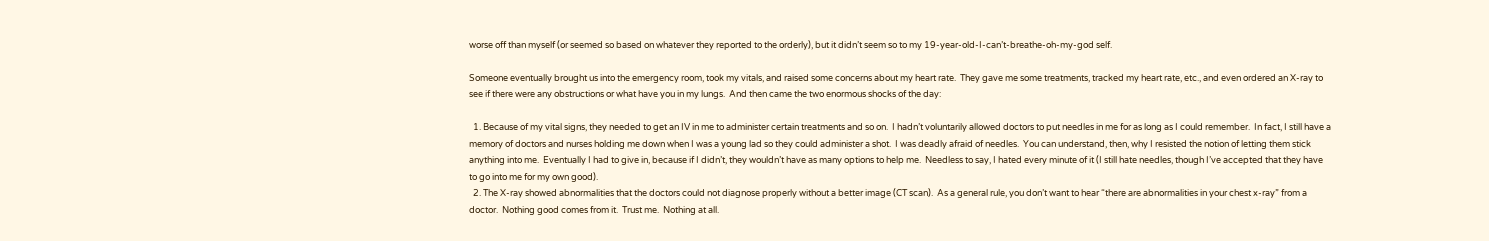worse off than myself (or seemed so based on whatever they reported to the orderly), but it didn’t seem so to my 19-year-old-I-can’t-breathe-oh-my-god self.

Someone eventually brought us into the emergency room, took my vitals, and raised some concerns about my heart rate.  They gave me some treatments, tracked my heart rate, etc., and even ordered an X-ray to see if there were any obstructions or what have you in my lungs.  And then came the two enormous shocks of the day:

  1. Because of my vital signs, they needed to get an IV in me to administer certain treatments and so on.  I hadn’t voluntarily allowed doctors to put needles in me for as long as I could remember.  In fact, I still have a memory of doctors and nurses holding me down when I was a young lad so they could administer a shot.  I was deadly afraid of needles.  You can understand, then, why I resisted the notion of letting them stick anything into me.  Eventually I had to give in, because if I didn’t, they wouldn’t have as many options to help me.  Needless to say, I hated every minute of it (I still hate needles, though I’ve accepted that they have to go into me for my own good).
  2. The X-ray showed abnormalities that the doctors could not diagnose properly without a better image (CT scan).  As a general rule, you don’t want to hear “there are abnormalities in your chest x-ray” from a doctor.  Nothing good comes from it.  Trust me.  Nothing at all.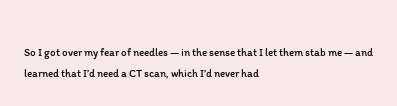So I got over my fear of needles — in the sense that I let them stab me — and learned that I’d need a CT scan, which I’d never had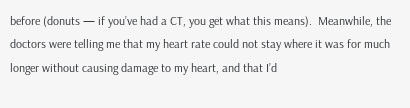before (donuts — if you’ve had a CT, you get what this means).  Meanwhile, the doctors were telling me that my heart rate could not stay where it was for much longer without causing damage to my heart, and that I’d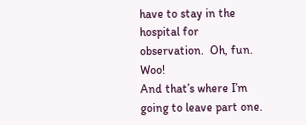have to stay in the hospital for observation.  Oh, fun.  Woo!
And that’s where I’m going to leave part one.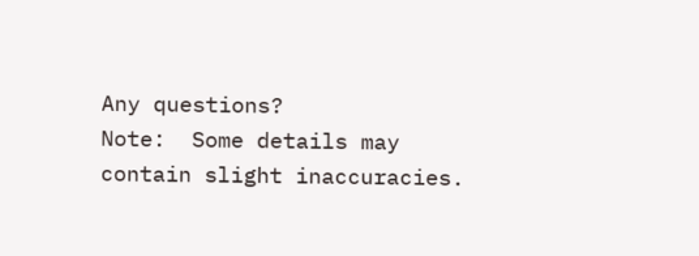Any questions?
Note:  Some details may contain slight inaccuracies.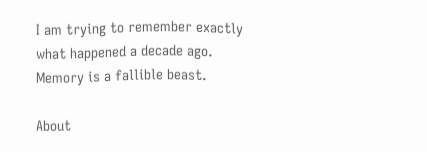I am trying to remember exactly what happened a decade ago.  Memory is a fallible beast.

About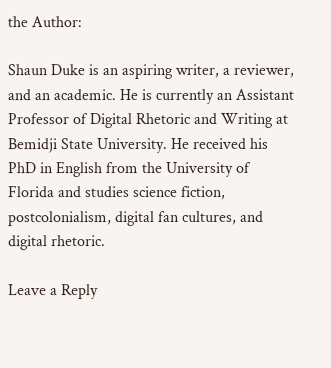the Author:

Shaun Duke is an aspiring writer, a reviewer, and an academic. He is currently an Assistant Professor of Digital Rhetoric and Writing at Bemidji State University. He received his PhD in English from the University of Florida and studies science fiction, postcolonialism, digital fan cultures, and digital rhetoric.

Leave a Reply